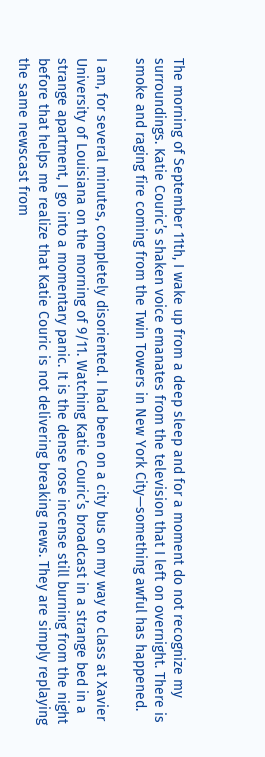The morning of September 11th, I wake up from a deep sleep and for a moment do not recognize my surroundings. Katie Couric’s shaken voice emanates from the television that I left on overnight. There is smoke and raging fire coming from the Twin Towers in New York City—something awful has happened.

I am, for several minutes, completely disoriented. I had been on a city bus on my way to class at Xavier University of Louisiana on the morning of 9/11. Watching Katie Couric’s broadcast in a strange bed in a strange apartment, I go into a momentary panic. It is the dense rose incense still burning from the night before that helps me realize that Katie Couric is not delivering breaking news. They are simply replaying the same newscast from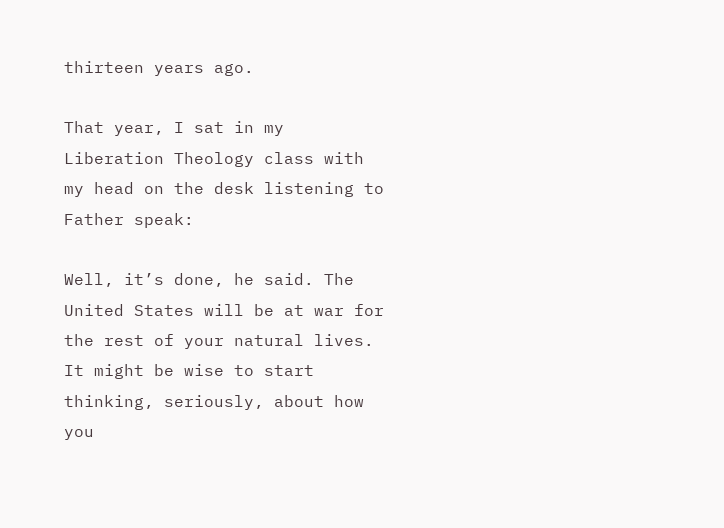thirteen years ago.

That year, I sat in my Liberation Theology class with my head on the desk listening to Father speak:

Well, it’s done, he said. The United States will be at war for the rest of your natural lives. It might be wise to start thinking, seriously, about how you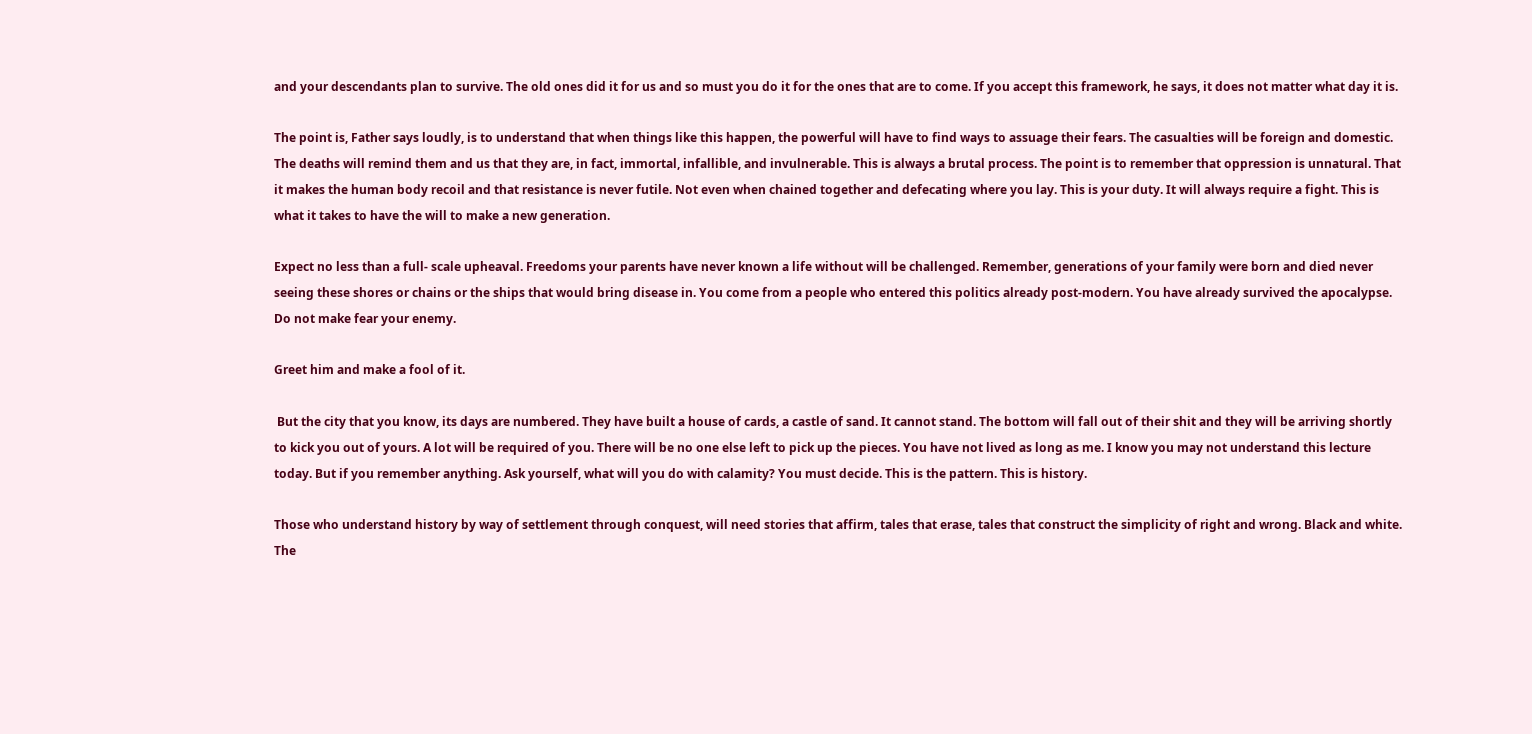and your descendants plan to survive. The old ones did it for us and so must you do it for the ones that are to come. If you accept this framework, he says, it does not matter what day it is.

The point is, Father says loudly, is to understand that when things like this happen, the powerful will have to find ways to assuage their fears. The casualties will be foreign and domestic. The deaths will remind them and us that they are, in fact, immortal, infallible, and invulnerable. This is always a brutal process. The point is to remember that oppression is unnatural. That it makes the human body recoil and that resistance is never futile. Not even when chained together and defecating where you lay. This is your duty. It will always require a fight. This is what it takes to have the will to make a new generation.

Expect no less than a full- scale upheaval. Freedoms your parents have never known a life without will be challenged. Remember, generations of your family were born and died never seeing these shores or chains or the ships that would bring disease in. You come from a people who entered this politics already post-modern. You have already survived the apocalypse. Do not make fear your enemy.

Greet him and make a fool of it.

 But the city that you know, its days are numbered. They have built a house of cards, a castle of sand. It cannot stand. The bottom will fall out of their shit and they will be arriving shortly to kick you out of yours. A lot will be required of you. There will be no one else left to pick up the pieces. You have not lived as long as me. I know you may not understand this lecture today. But if you remember anything. Ask yourself, what will you do with calamity? You must decide. This is the pattern. This is history.

Those who understand history by way of settlement through conquest, will need stories that affirm, tales that erase, tales that construct the simplicity of right and wrong. Black and white. The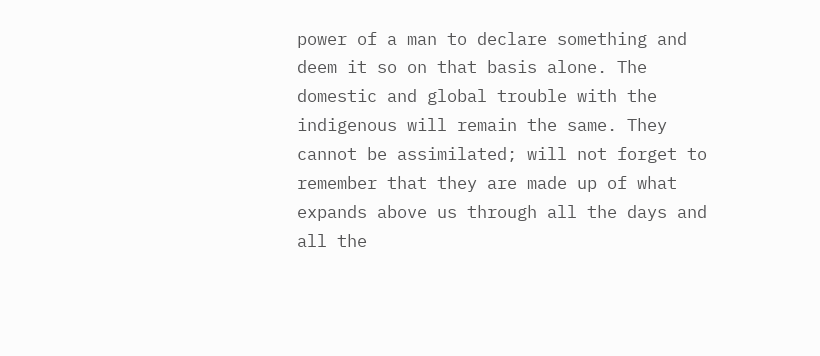power of a man to declare something and deem it so on that basis alone. The domestic and global trouble with the indigenous will remain the same. They cannot be assimilated; will not forget to remember that they are made up of what expands above us through all the days and all the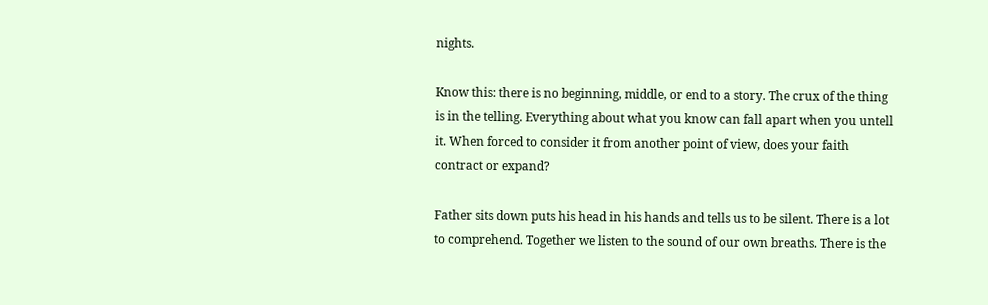nights.

Know this: there is no beginning, middle, or end to a story. The crux of the thing is in the telling. Everything about what you know can fall apart when you untell it. When forced to consider it from another point of view, does your faith contract or expand?

Father sits down puts his head in his hands and tells us to be silent. There is a lot to comprehend. Together we listen to the sound of our own breaths. There is the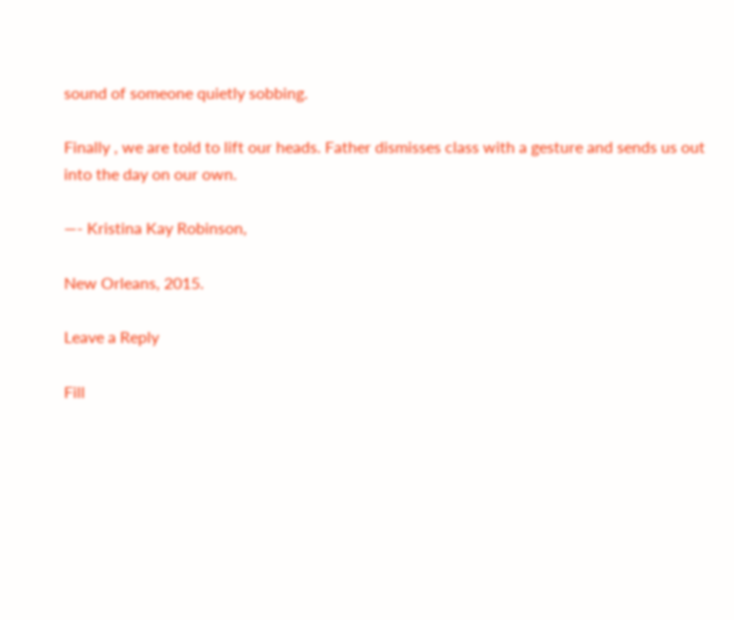sound of someone quietly sobbing.

Finally , we are told to lift our heads. Father dismisses class with a gesture and sends us out into the day on our own.

—- Kristina Kay Robinson,

New Orleans, 2015.

Leave a Reply

Fill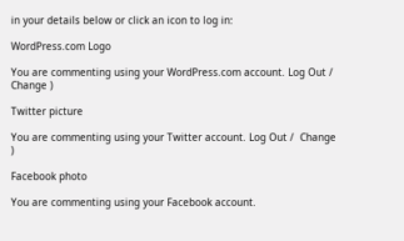in your details below or click an icon to log in:

WordPress.com Logo

You are commenting using your WordPress.com account. Log Out /  Change )

Twitter picture

You are commenting using your Twitter account. Log Out /  Change )

Facebook photo

You are commenting using your Facebook account.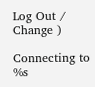Log Out /  Change )

Connecting to %s